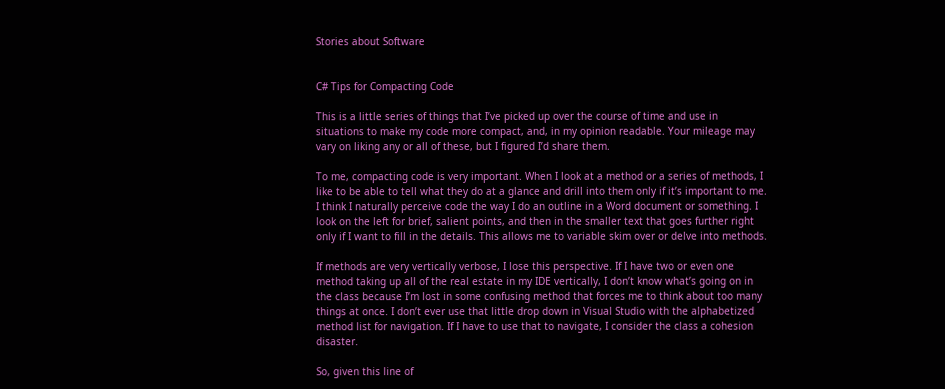Stories about Software


C# Tips for Compacting Code

This is a little series of things that I’ve picked up over the course of time and use in situations to make my code more compact, and, in my opinion readable. Your mileage may vary on liking any or all of these, but I figured I’d share them.

To me, compacting code is very important. When I look at a method or a series of methods, I like to be able to tell what they do at a glance and drill into them only if it’s important to me. I think I naturally perceive code the way I do an outline in a Word document or something. I look on the left for brief, salient points, and then in the smaller text that goes further right only if I want to fill in the details. This allows me to variable skim over or delve into methods.

If methods are very vertically verbose, I lose this perspective. If I have two or even one method taking up all of the real estate in my IDE vertically, I don’t know what’s going on in the class because I’m lost in some confusing method that forces me to think about too many things at once. I don’t ever use that little drop down in Visual Studio with the alphabetized method list for navigation. If I have to use that to navigate, I consider the class a cohesion disaster.

So, given this line of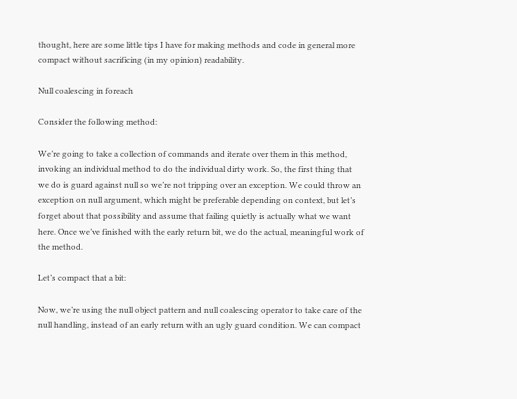thought, here are some little tips I have for making methods and code in general more compact without sacrificing (in my opinion) readability.

Null coalescing in foreach

Consider the following method:

We’re going to take a collection of commands and iterate over them in this method, invoking an individual method to do the individual dirty work. So, the first thing that we do is guard against null so we’re not tripping over an exception. We could throw an exception on null argument, which might be preferable depending on context, but let’s forget about that possibility and assume that failing quietly is actually what we want here. Once we’ve finished with the early return bit, we do the actual, meaningful work of the method.

Let’s compact that a bit:

Now, we’re using the null object pattern and null coalescing operator to take care of the null handling, instead of an early return with an ugly guard condition. We can compact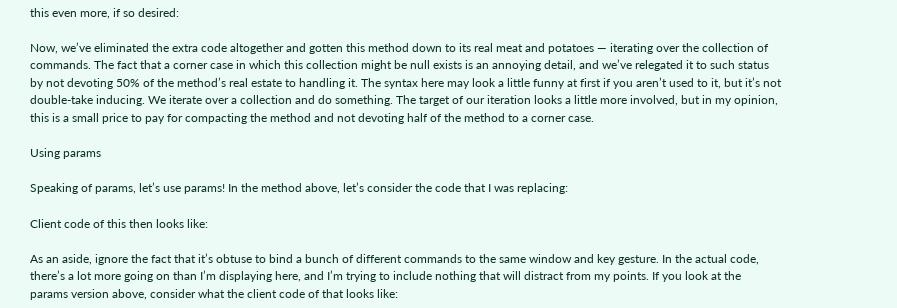this even more, if so desired:

Now, we’ve eliminated the extra code altogether and gotten this method down to its real meat and potatoes — iterating over the collection of commands. The fact that a corner case in which this collection might be null exists is an annoying detail, and we’ve relegated it to such status by not devoting 50% of the method’s real estate to handling it. The syntax here may look a little funny at first if you aren’t used to it, but it’s not double-take inducing. We iterate over a collection and do something. The target of our iteration looks a little more involved, but in my opinion, this is a small price to pay for compacting the method and not devoting half of the method to a corner case.

Using params

Speaking of params, let’s use params! In the method above, let’s consider the code that I was replacing:

Client code of this then looks like:

As an aside, ignore the fact that it’s obtuse to bind a bunch of different commands to the same window and key gesture. In the actual code, there’s a lot more going on than I’m displaying here, and I’m trying to include nothing that will distract from my points. If you look at the params version above, consider what the client code of that looks like: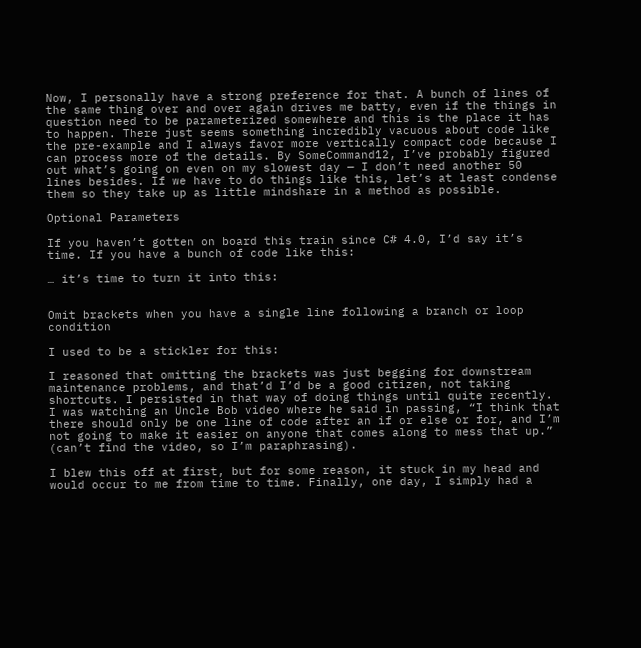Now, I personally have a strong preference for that. A bunch of lines of the same thing over and over again drives me batty, even if the things in question need to be parameterized somewhere and this is the place it has to happen. There just seems something incredibly vacuous about code like the pre-example and I always favor more vertically compact code because I can process more of the details. By SomeCommand12, I’ve probably figured out what’s going on even on my slowest day — I don’t need another 50 lines besides. If we have to do things like this, let’s at least condense them so they take up as little mindshare in a method as possible.

Optional Parameters

If you haven’t gotten on board this train since C# 4.0, I’d say it’s time. If you have a bunch of code like this:

… it’s time to turn it into this:


Omit brackets when you have a single line following a branch or loop condition

I used to be a stickler for this:

I reasoned that omitting the brackets was just begging for downstream maintenance problems, and that’d I’d be a good citizen, not taking shortcuts. I persisted in that way of doing things until quite recently. I was watching an Uncle Bob video where he said in passing, “I think that there should only be one line of code after an if or else or for, and I’m not going to make it easier on anyone that comes along to mess that up.” (can’t find the video, so I’m paraphrasing).

I blew this off at first, but for some reason, it stuck in my head and would occur to me from time to time. Finally, one day, I simply had a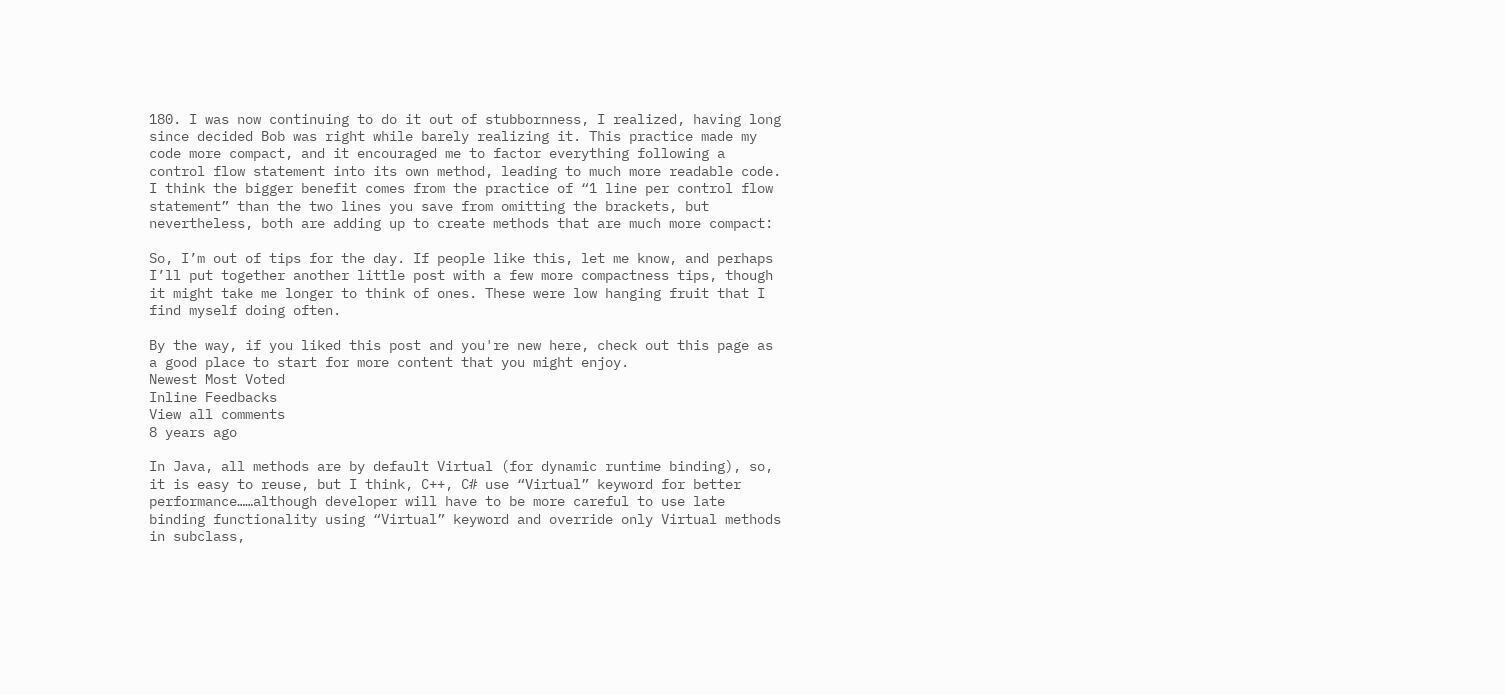180. I was now continuing to do it out of stubbornness, I realized, having long since decided Bob was right while barely realizing it. This practice made my code more compact, and it encouraged me to factor everything following a control flow statement into its own method, leading to much more readable code. I think the bigger benefit comes from the practice of “1 line per control flow statement” than the two lines you save from omitting the brackets, but nevertheless, both are adding up to create methods that are much more compact:

So, I’m out of tips for the day. If people like this, let me know, and perhaps I’ll put together another little post with a few more compactness tips, though it might take me longer to think of ones. These were low hanging fruit that I find myself doing often.

By the way, if you liked this post and you're new here, check out this page as a good place to start for more content that you might enjoy.
Newest Most Voted
Inline Feedbacks
View all comments
8 years ago

In Java, all methods are by default Virtual (for dynamic runtime binding), so, it is easy to reuse, but I think, C++, C# use “Virtual” keyword for better performance……although developer will have to be more careful to use late binding functionality using “Virtual” keyword and override only Virtual methods in subclass,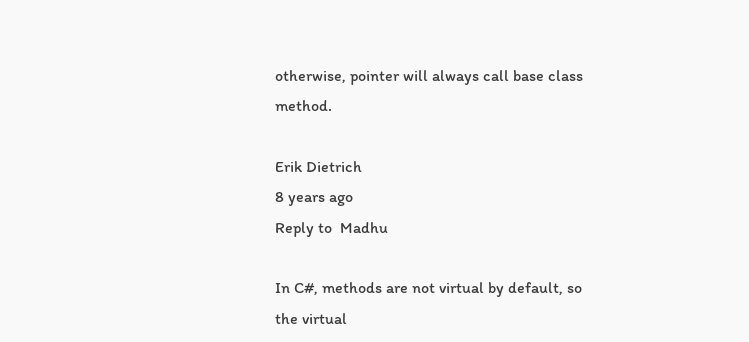otherwise, pointer will always call base class method.

Erik Dietrich
8 years ago
Reply to  Madhu

In C#, methods are not virtual by default, so the virtual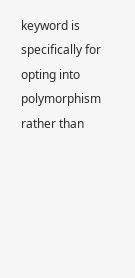keyword is specifically for opting into polymorphism rather than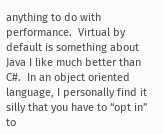anything to do with performance.  Virtual by default is something about Java I like much better than C#.  In an object oriented language, I personally find it silly that you have to “opt in” to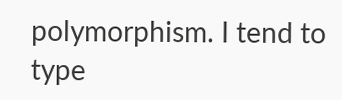polymorphism. I tend to type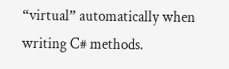“virtual” automatically when writing C# methods.